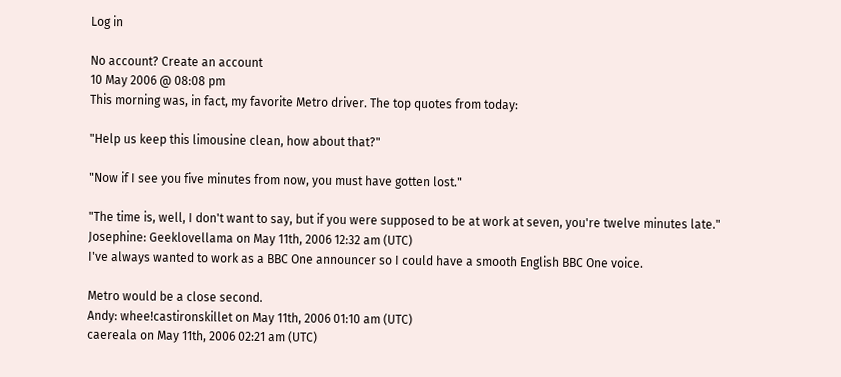Log in

No account? Create an account
10 May 2006 @ 08:08 pm
This morning was, in fact, my favorite Metro driver. The top quotes from today:

"Help us keep this limousine clean, how about that?"

"Now if I see you five minutes from now, you must have gotten lost."

"The time is, well, I don't want to say, but if you were supposed to be at work at seven, you're twelve minutes late."
Josephine: Geeklovellama on May 11th, 2006 12:32 am (UTC)
I've always wanted to work as a BBC One announcer so I could have a smooth English BBC One voice.

Metro would be a close second.
Andy: whee!castironskillet on May 11th, 2006 01:10 am (UTC)
caereala on May 11th, 2006 02:21 am (UTC)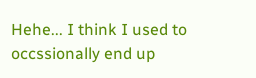Hehe... I think I used to occssionally end up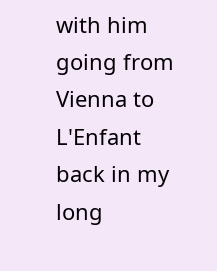with him going from Vienna to L'Enfant back in my long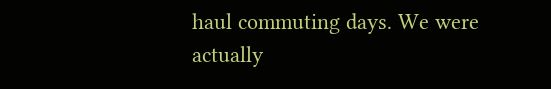haul commuting days. We were actually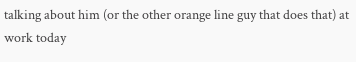talking about him (or the other orange line guy that does that) at work today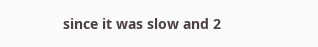since it was slow and 2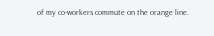of my co-workers commute on the orange line.